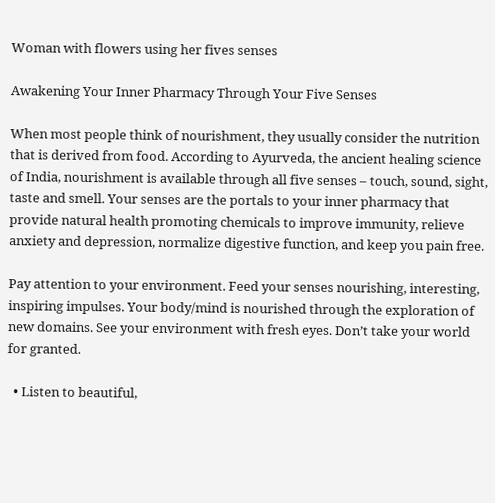Woman with flowers using her fives senses

Awakening Your Inner Pharmacy Through Your Five Senses

When most people think of nourishment, they usually consider the nutrition that is derived from food. According to Ayurveda, the ancient healing science of India, nourishment is available through all five senses – touch, sound, sight, taste and smell. Your senses are the portals to your inner pharmacy that provide natural health promoting chemicals to improve immunity, relieve anxiety and depression, normalize digestive function, and keep you pain free.

Pay attention to your environment. Feed your senses nourishing, interesting, inspiring impulses. Your body/mind is nourished through the exploration of new domains. See your environment with fresh eyes. Don’t take your world for granted.

  • Listen to beautiful,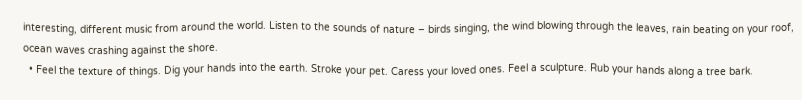interesting, different music from around the world. Listen to the sounds of nature – birds singing, the wind blowing through the leaves, rain beating on your roof, ocean waves crashing against the shore.
  • Feel the texture of things. Dig your hands into the earth. Stroke your pet. Caress your loved ones. Feel a sculpture. Rub your hands along a tree bark.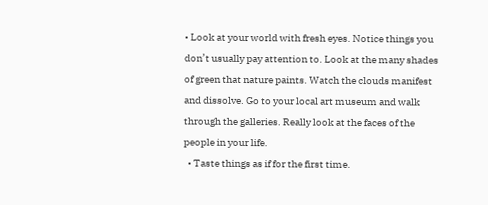• Look at your world with fresh eyes. Notice things you don’t usually pay attention to. Look at the many shades of green that nature paints. Watch the clouds manifest and dissolve. Go to your local art museum and walk through the galleries. Really look at the faces of the people in your life.
  • Taste things as if for the first time.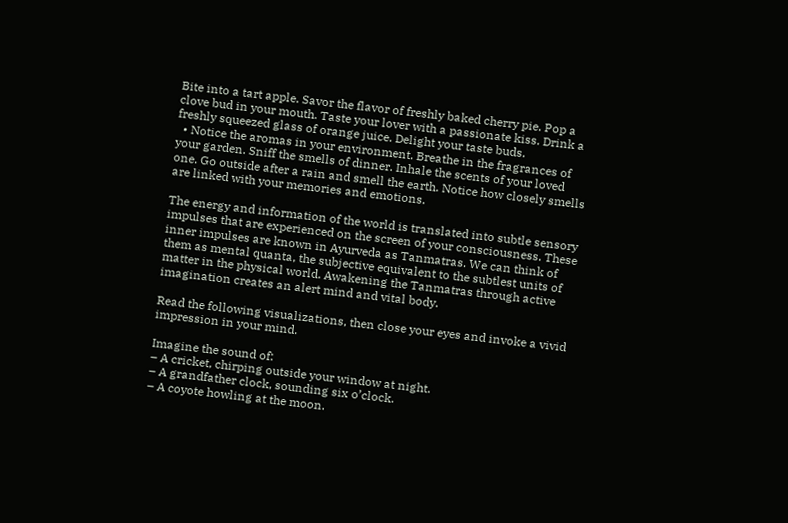Bite into a tart apple. Savor the flavor of freshly baked cherry pie. Pop a clove bud in your mouth. Taste your lover with a passionate kiss. Drink a freshly squeezed glass of orange juice. Delight your taste buds.
  • Notice the aromas in your environment. Breathe in the fragrances of your garden. Sniff the smells of dinner. Inhale the scents of your loved one. Go outside after a rain and smell the earth. Notice how closely smells are linked with your memories and emotions.

The energy and information of the world is translated into subtle sensory impulses that are experienced on the screen of your consciousness. These inner impulses are known in Ayurveda as Tanmatras. We can think of them as mental quanta, the subjective equivalent to the subtlest units of matter in the physical world. Awakening the Tanmatras through active imagination creates an alert mind and vital body.

Read the following visualizations, then close your eyes and invoke a vivid impression in your mind.

Imagine the sound of:
– A cricket, chirping outside your window at night.
– A grandfather clock, sounding six o’clock.
– A coyote howling at the moon.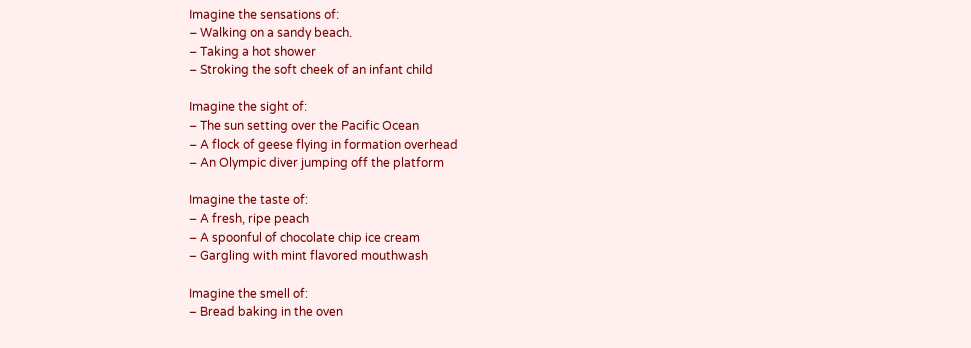Imagine the sensations of:
– Walking on a sandy beach.
– Taking a hot shower
– Stroking the soft cheek of an infant child

Imagine the sight of:
– The sun setting over the Pacific Ocean
– A flock of geese flying in formation overhead
– An Olympic diver jumping off the platform

Imagine the taste of:
– A fresh, ripe peach
– A spoonful of chocolate chip ice cream
– Gargling with mint flavored mouthwash

Imagine the smell of:
– Bread baking in the oven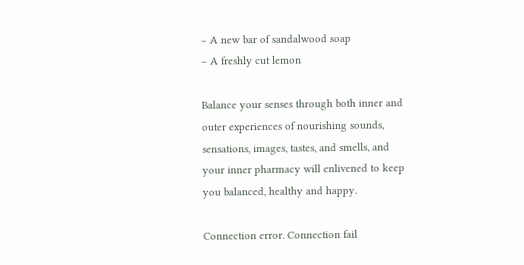– A new bar of sandalwood soap
– A freshly cut lemon

Balance your senses through both inner and outer experiences of nourishing sounds, sensations, images, tastes, and smells, and your inner pharmacy will enlivened to keep you balanced, healthy and happy.

Connection error. Connection fail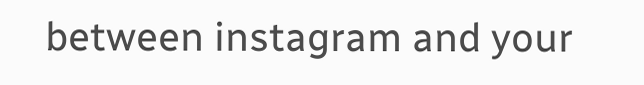between instagram and your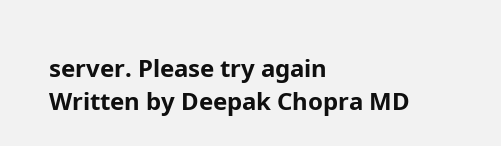server. Please try again
Written by Deepak Chopra MD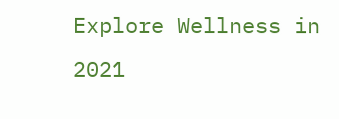Explore Wellness in 2021